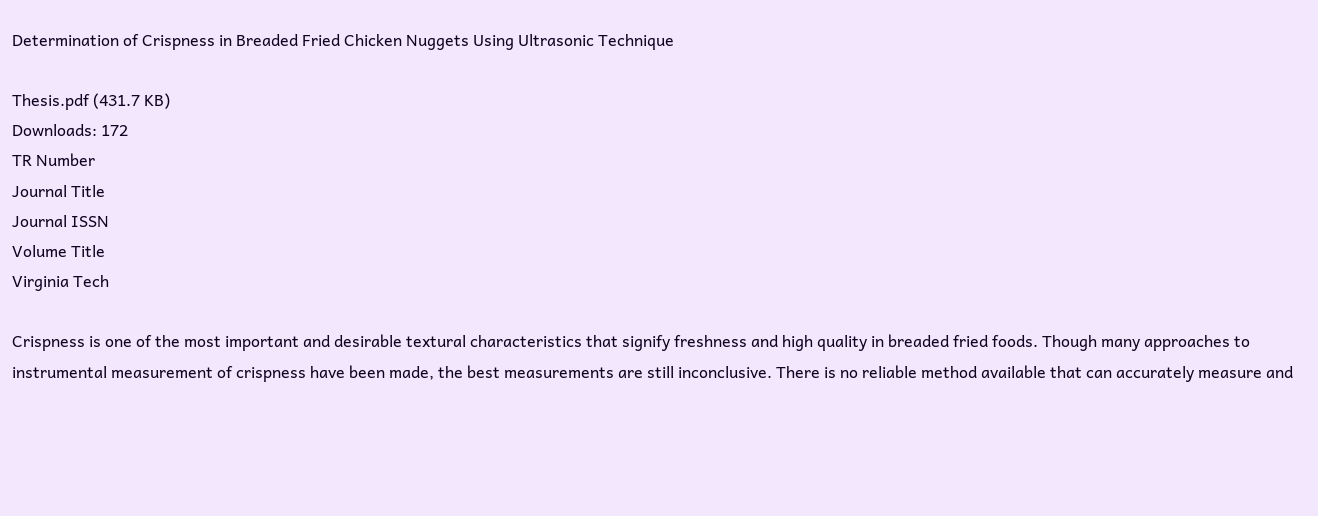Determination of Crispness in Breaded Fried Chicken Nuggets Using Ultrasonic Technique

Thesis.pdf (431.7 KB)
Downloads: 172
TR Number
Journal Title
Journal ISSN
Volume Title
Virginia Tech

Crispness is one of the most important and desirable textural characteristics that signify freshness and high quality in breaded fried foods. Though many approaches to instrumental measurement of crispness have been made, the best measurements are still inconclusive. There is no reliable method available that can accurately measure and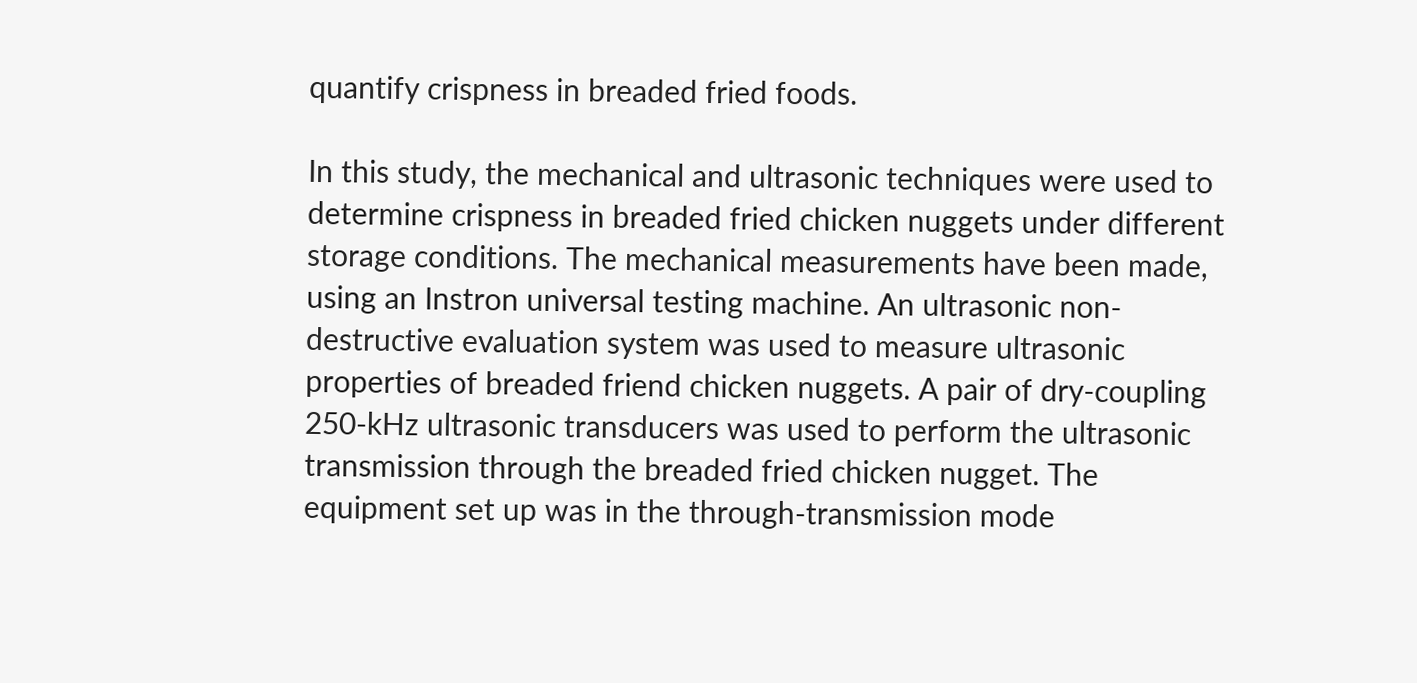quantify crispness in breaded fried foods.

In this study, the mechanical and ultrasonic techniques were used to determine crispness in breaded fried chicken nuggets under different storage conditions. The mechanical measurements have been made, using an Instron universal testing machine. An ultrasonic non-destructive evaluation system was used to measure ultrasonic properties of breaded friend chicken nuggets. A pair of dry-coupling 250-kHz ultrasonic transducers was used to perform the ultrasonic transmission through the breaded fried chicken nugget. The equipment set up was in the through-transmission mode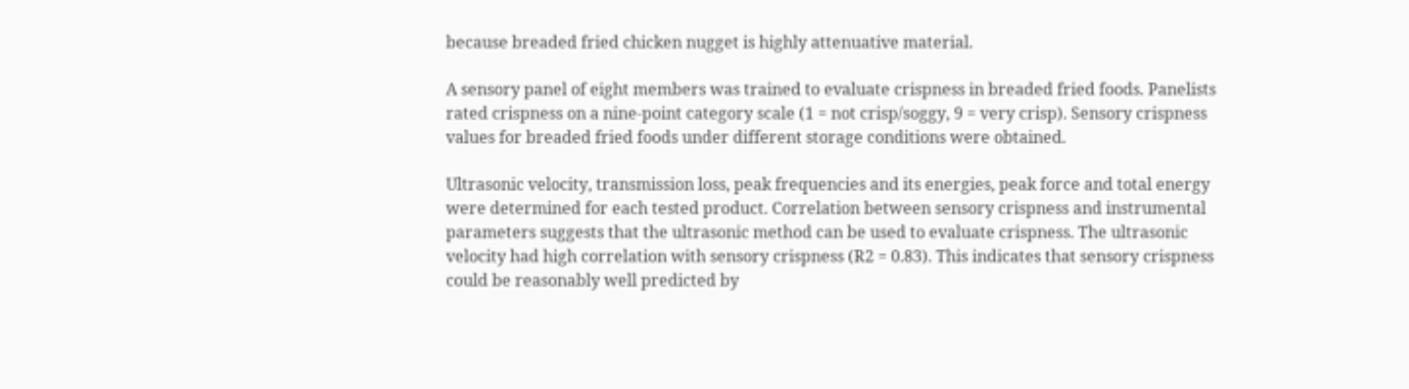because breaded fried chicken nugget is highly attenuative material.

A sensory panel of eight members was trained to evaluate crispness in breaded fried foods. Panelists rated crispness on a nine-point category scale (1 = not crisp/soggy, 9 = very crisp). Sensory crispness values for breaded fried foods under different storage conditions were obtained.

Ultrasonic velocity, transmission loss, peak frequencies and its energies, peak force and total energy were determined for each tested product. Correlation between sensory crispness and instrumental parameters suggests that the ultrasonic method can be used to evaluate crispness. The ultrasonic velocity had high correlation with sensory crispness (R2 = 0.83). This indicates that sensory crispness could be reasonably well predicted by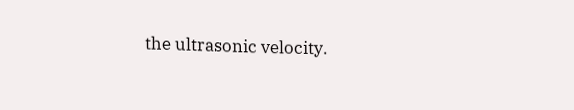the ultrasonic velocity.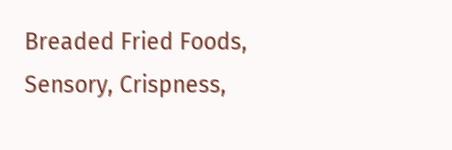Breaded Fried Foods, Sensory, Crispness,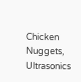Chicken Nuggets, Ultrasonics